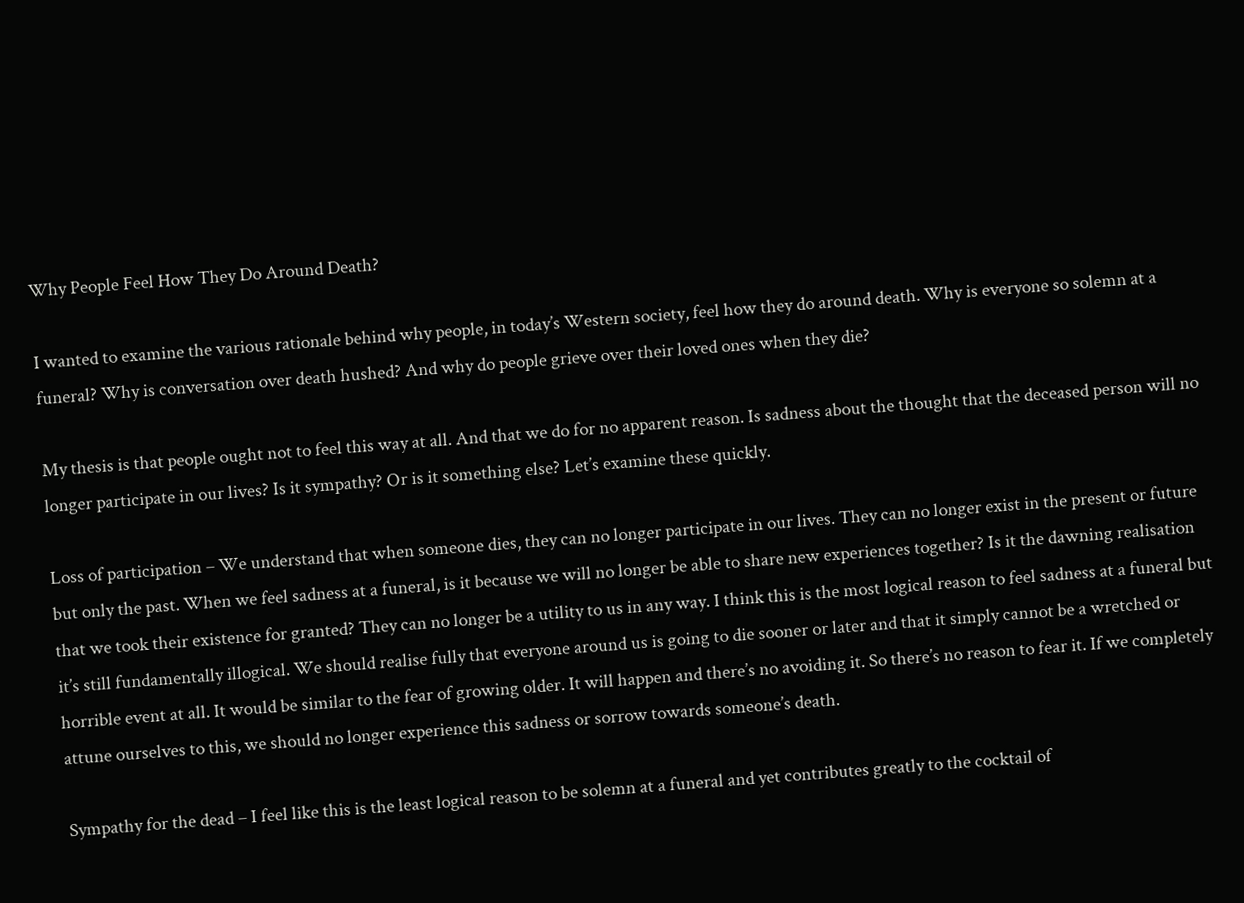Why People Feel How They Do Around Death?

I wanted to examine the various rationale behind why people, in today’s Western society, feel how they do around death. Why is everyone so solemn at a funeral? Why is conversation over death hushed? And why do people grieve over their loved ones when they die?

My thesis is that people ought not to feel this way at all. And that we do for no apparent reason. Is sadness about the thought that the deceased person will no longer participate in our lives? Is it sympathy? Or is it something else? Let’s examine these quickly.

Loss of participation – We understand that when someone dies, they can no longer participate in our lives. They can no longer exist in the present or future but only the past. When we feel sadness at a funeral, is it because we will no longer be able to share new experiences together? Is it the dawning realisation that we took their existence for granted? They can no longer be a utility to us in any way. I think this is the most logical reason to feel sadness at a funeral but it’s still fundamentally illogical. We should realise fully that everyone around us is going to die sooner or later and that it simply cannot be a wretched or horrible event at all. It would be similar to the fear of growing older. It will happen and there’s no avoiding it. So there’s no reason to fear it. If we completely attune ourselves to this, we should no longer experience this sadness or sorrow towards someone’s death.

Sympathy for the dead – I feel like this is the least logical reason to be solemn at a funeral and yet contributes greatly to the cocktail of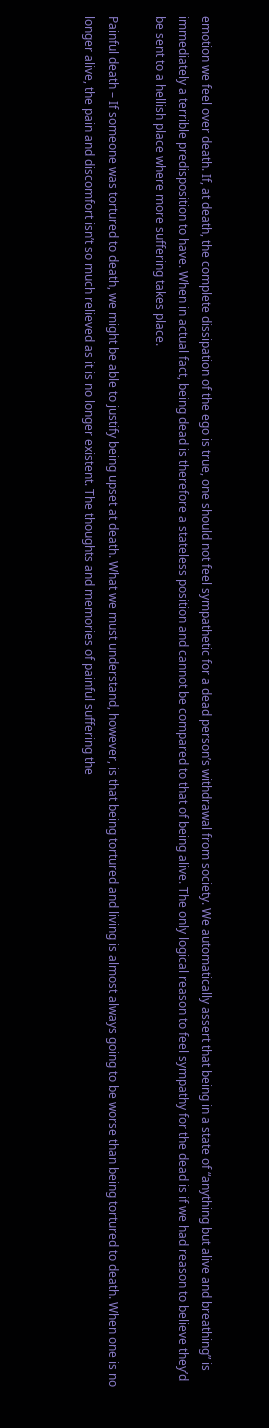emotion we feel over death. If, at death, the complete dissipation of the ego is true, one should not feel sympathetic for a dead person’s withdrawal from society. We automatically assert that being in a state of “anything but alive and breathing” is immediately a terrible predisposition to have. When in actual fact, being dead is therefore a stateless position and cannot be compared to that of being alive. The only logical reason to feel sympathy for the dead is if we had reason to believe they’d be sent to a hellish place where more suffering takes place.

Painful death – If someone was tortured to death, we might be able to justify being upset at death. What we must understand, however, is that being tortured and living is almost always going to be worse than being tortured to death. When one is no longer alive, the pain and discomfort isn’t so much relieved as it is no longer existent. The thoughts and memories of painful suffering the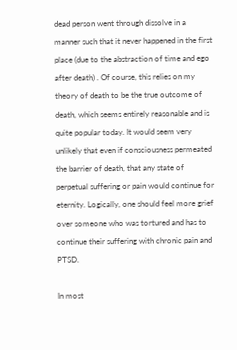dead person went through dissolve in a manner such that it never happened in the first place (due to the abstraction of time and ego after death) . Of course, this relies on my theory of death to be the true outcome of death, which seems entirely reasonable and is quite popular today. It would seem very unlikely that even if consciousness permeated the barrier of death, that any state of perpetual suffering or pain would continue for eternity. Logically, one should feel more grief over someone who was tortured and has to continue their suffering with chronic pain and PTSD.

In most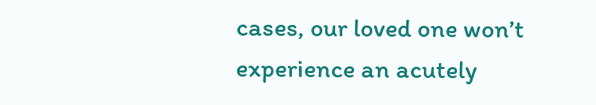cases, our loved one won’t experience an acutely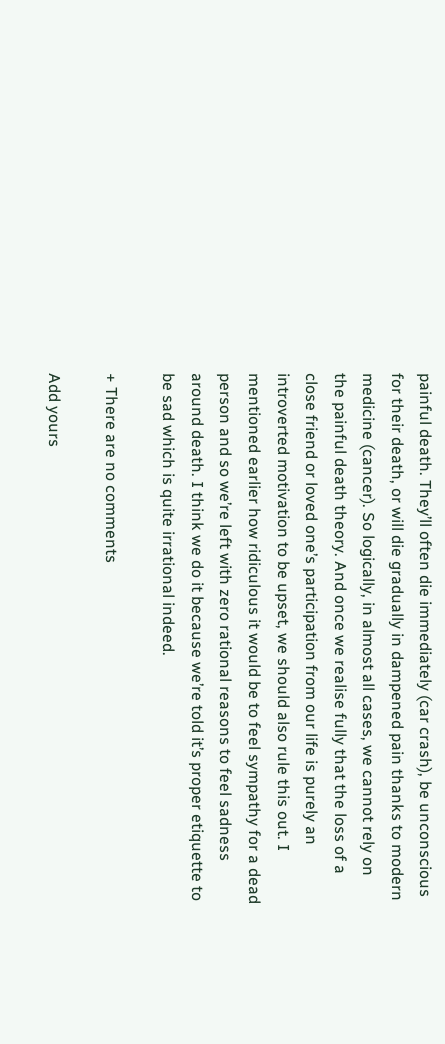painful death. They’ll often die immediately (car crash), be unconscious for their death, or will die gradually in dampened pain thanks to modern medicine (cancer). So logically, in almost all cases, we cannot rely on the painful death theory. And once we realise fully that the loss of a close friend or loved one’s participation from our life is purely an introverted motivation to be upset, we should also rule this out. I mentioned earlier how ridiculous it would be to feel sympathy for a dead person and so we’re left with zero rational reasons to feel sadness around death. I think we do it because we’re told it’s proper etiquette to be sad which is quite irrational indeed.

+ There are no comments

Add yours